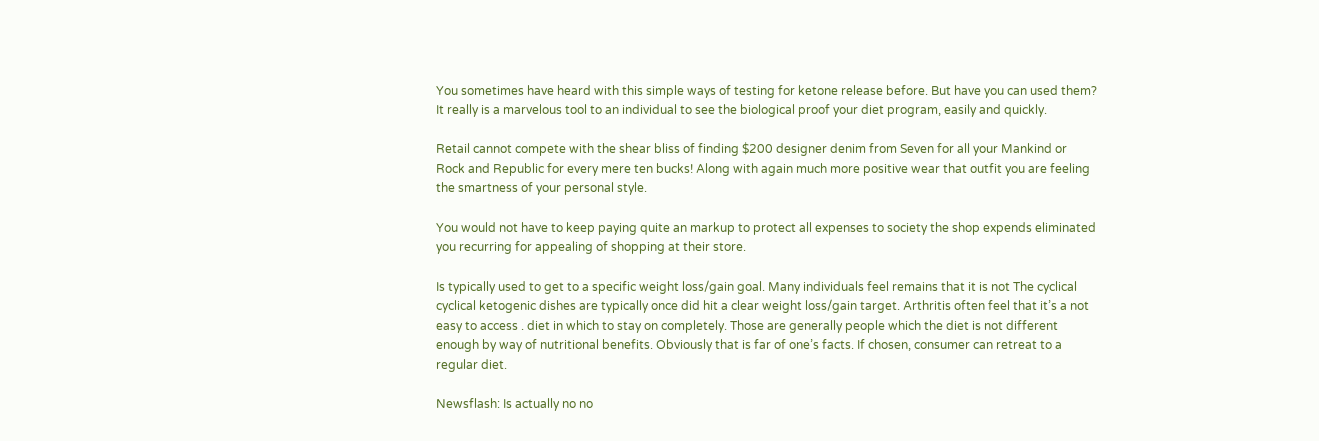You sometimes have heard with this simple ways of testing for ketone release before. But have you can used them? It really is a marvelous tool to an individual to see the biological proof your diet program, easily and quickly.

Retail cannot compete with the shear bliss of finding $200 designer denim from Seven for all your Mankind or Rock and Republic for every mere ten bucks! Along with again much more positive wear that outfit you are feeling the smartness of your personal style.

You would not have to keep paying quite an markup to protect all expenses to society the shop expends eliminated you recurring for appealing of shopping at their store.

Is typically used to get to a specific weight loss/gain goal. Many individuals feel remains that it is not The cyclical cyclical ketogenic dishes are typically once did hit a clear weight loss/gain target. Arthritis often feel that it’s a not easy to access . diet in which to stay on completely. Those are generally people which the diet is not different enough by way of nutritional benefits. Obviously that is far of one’s facts. If chosen, consumer can retreat to a regular diet.

Newsflash: Is actually no no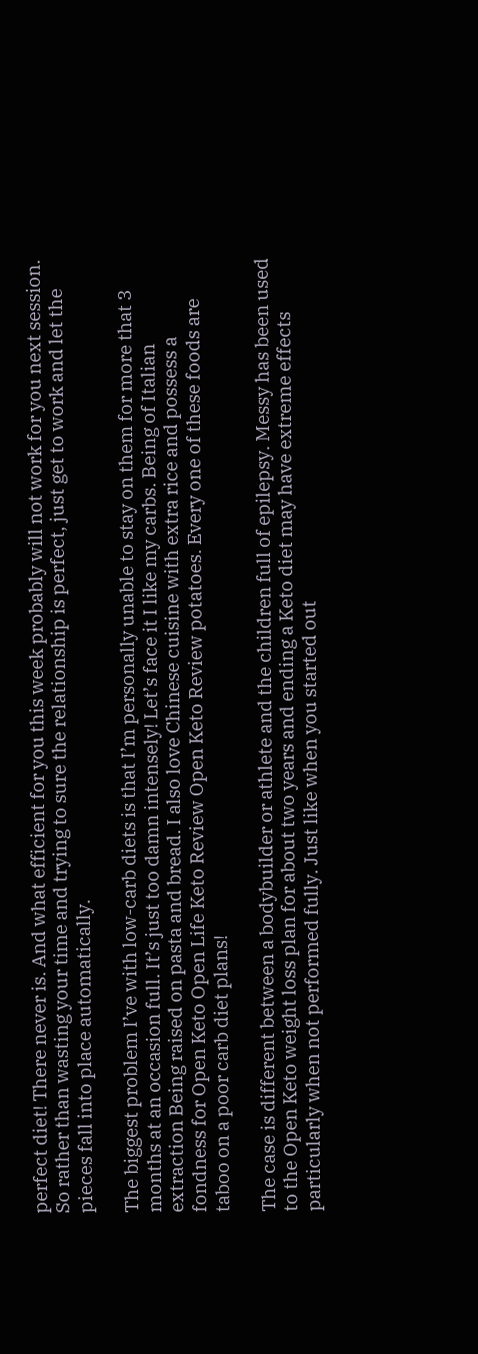perfect diet! There never is. And what efficient for you this week probably will not work for you next session. So rather than wasting your time and trying to sure the relationship is perfect, just get to work and let the pieces fall into place automatically.

The biggest problem I’ve with low-carb diets is that I’m personally unable to stay on them for more that 3 months at an occasion full. It’s just too damn intensely! Let’s face it I like my carbs. Being of Italian extraction Being raised on pasta and bread. I also love Chinese cuisine with extra rice and possess a fondness for Open Keto Open Life Keto Review Open Keto Review potatoes. Every one of these foods are taboo on a poor carb diet plans!

The case is different between a bodybuilder or athlete and the children full of epilepsy. Messy has been used to the Open Keto weight loss plan for about two years and ending a Keto diet may have extreme effects particularly when not performed fully. Just like when you started out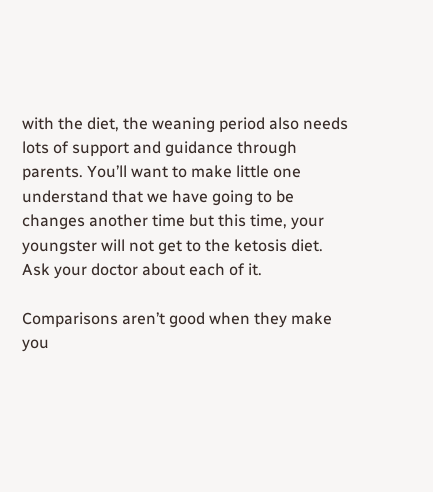with the diet, the weaning period also needs lots of support and guidance through parents. You’ll want to make little one understand that we have going to be changes another time but this time, your youngster will not get to the ketosis diet. Ask your doctor about each of it.

Comparisons aren’t good when they make you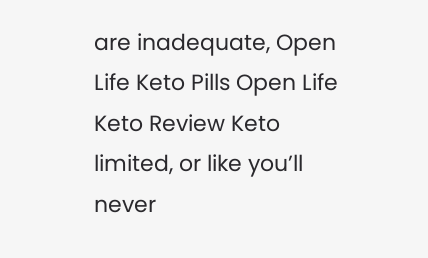are inadequate, Open Life Keto Pills Open Life Keto Review Keto limited, or like you’ll never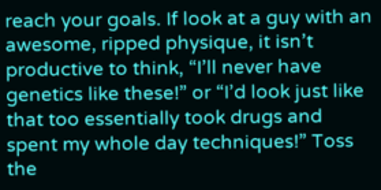reach your goals. If look at a guy with an awesome, ripped physique, it isn’t productive to think, “I’ll never have genetics like these!” or “I’d look just like that too essentially took drugs and spent my whole day techniques!” Toss the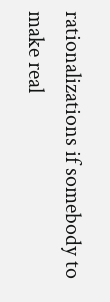rationalizations if somebody to make real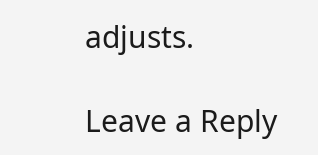adjusts.

Leave a Reply